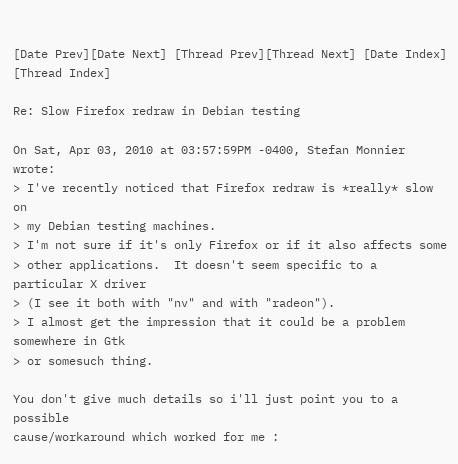[Date Prev][Date Next] [Thread Prev][Thread Next] [Date Index] [Thread Index]

Re: Slow Firefox redraw in Debian testing

On Sat, Apr 03, 2010 at 03:57:59PM -0400, Stefan Monnier wrote:
> I've recently noticed that Firefox redraw is *really* slow on
> my Debian testing machines.
> I'm not sure if it's only Firefox or if it also affects some
> other applications.  It doesn't seem specific to a particular X driver
> (I see it both with "nv" and with "radeon").
> I almost get the impression that it could be a problem somewhere in Gtk
> or somesuch thing.

You don't give much details so i'll just point you to a possible
cause/workaround which worked for me :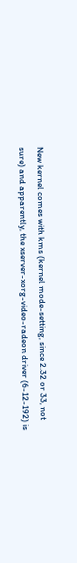New kernel comes with kms (kernel mode-setting, since 2.32 or 33, not
sure) and apparently, the xserver-xorg-video-radeon driver (6-12-192) is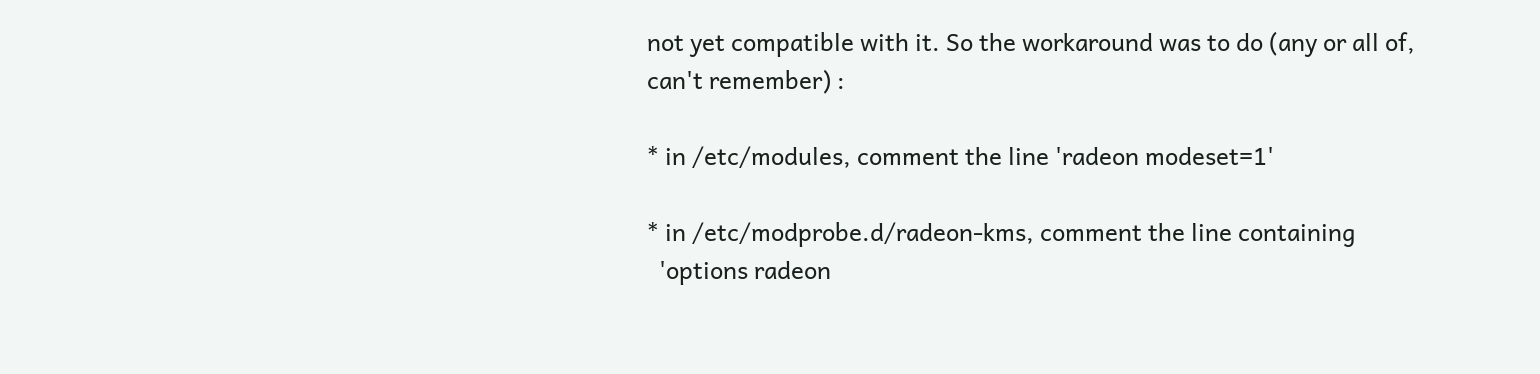not yet compatible with it. So the workaround was to do (any or all of,
can't remember) :

* in /etc/modules, comment the line 'radeon modeset=1'

* in /etc/modprobe.d/radeon-kms, comment the line containing
  'options radeon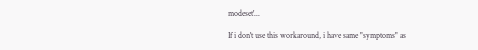modeset'...

If i don't use this workaround, i have same "symptoms" as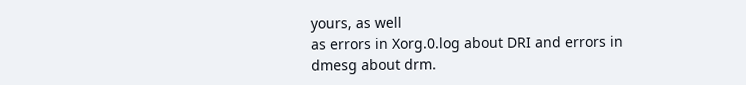yours, as well
as errors in Xorg.0.log about DRI and errors in dmesg about drm.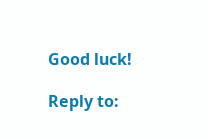Good luck!

Reply to: